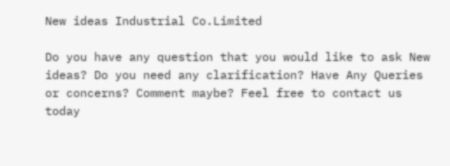New ideas Industrial Co.Limited

Do you have any question that you would like to ask New ideas? Do you need any clarification? Have Any Queries or concerns? Comment maybe? Feel free to contact us today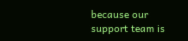because our support team is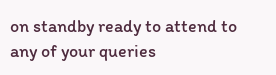on standby ready to attend to any of your queries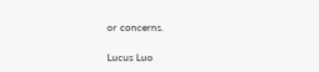or concerns.

Lucus Luo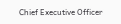Chief Executive Officer